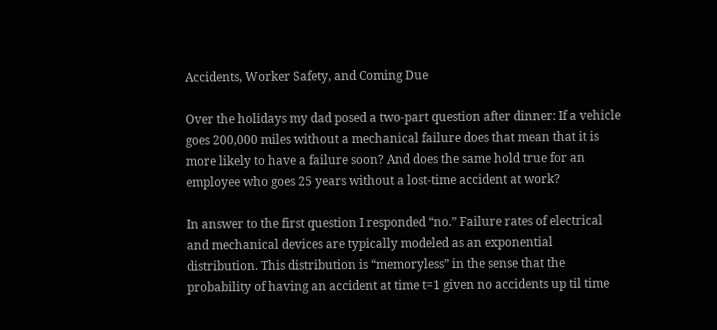Accidents, Worker Safety, and Coming Due

Over the holidays my dad posed a two-part question after dinner: If a vehicle goes 200,000 miles without a mechanical failure does that mean that it is more likely to have a failure soon? And does the same hold true for an employee who goes 25 years without a lost-time accident at work?

In answer to the first question I responded “no.” Failure rates of electrical and mechanical devices are typically modeled as an exponential distribution. This distribution is “memoryless” in the sense that the probability of having an accident at time t=1 given no accidents up til time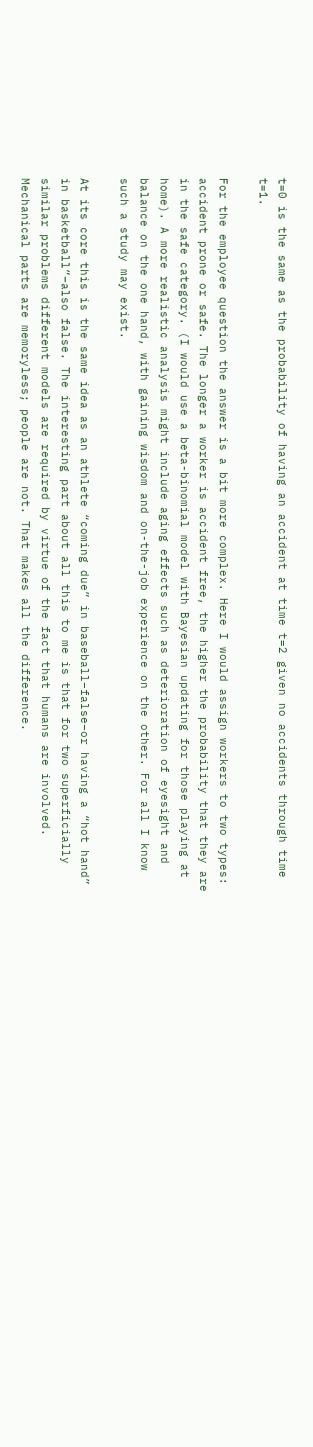t=0 is the same as the probability of having an accident at time t=2 given no accidents through time t=1.

For the employee question the answer is a bit more complex. Here I would assign workers to two types: accident prone or safe. The longer a worker is accident free, the higher the probability that they are in the safe category. (I would use a beta-binomial model with Bayesian updating for those playing at home). A more realistic analysis might include aging effects such as deterioration of eyesight and balance on the one hand, with gaining wisdom and on-the-job experience on the other. For all I know such a study may exist.

At its core this is the same idea as an athlete “coming due” in baseball–false–or having a “hot hand” in basketball”–also false. The interesting part about all this to me is that for two superficially similar problems different models are required by virtue of the fact that humans are involved. Mechanical parts are memoryless; people are not. That makes all the difference.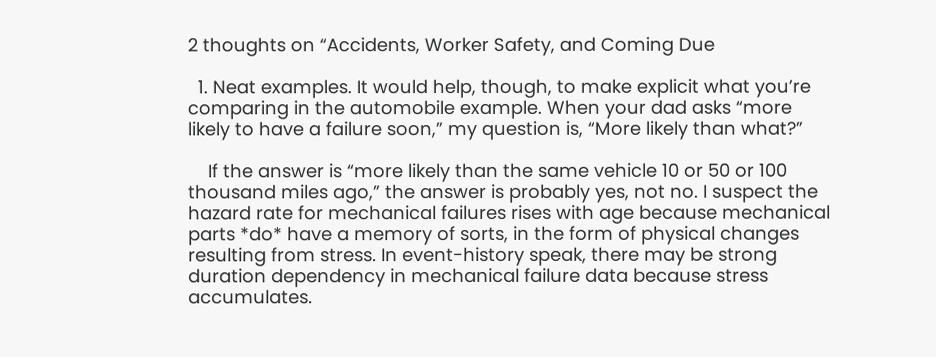2 thoughts on “Accidents, Worker Safety, and Coming Due

  1. Neat examples. It would help, though, to make explicit what you’re comparing in the automobile example. When your dad asks “more likely to have a failure soon,” my question is, “More likely than what?”

    If the answer is “more likely than the same vehicle 10 or 50 or 100 thousand miles ago,” the answer is probably yes, not no. I suspect the hazard rate for mechanical failures rises with age because mechanical parts *do* have a memory of sorts, in the form of physical changes resulting from stress. In event-history speak, there may be strong duration dependency in mechanical failure data because stress accumulates.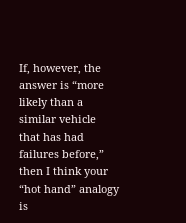If, however, the answer is “more likely than a similar vehicle that has had failures before,” then I think your “hot hand” analogy is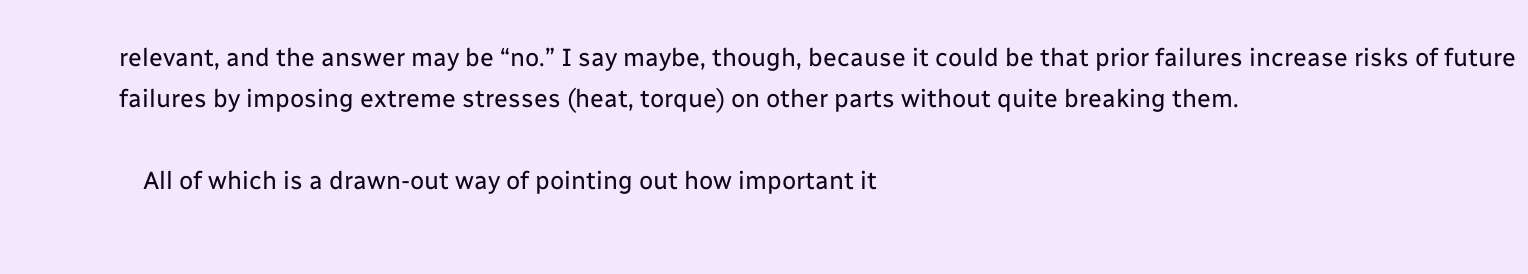relevant, and the answer may be “no.” I say maybe, though, because it could be that prior failures increase risks of future failures by imposing extreme stresses (heat, torque) on other parts without quite breaking them.

    All of which is a drawn-out way of pointing out how important it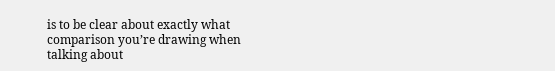is to be clear about exactly what comparison you’re drawing when talking about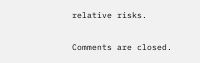relative risks.

Comments are closed.